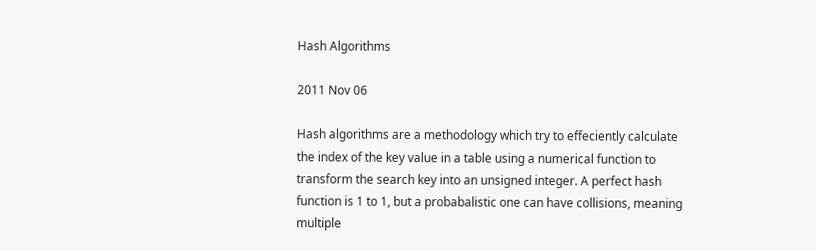Hash Algorithms

2011 Nov 06

Hash algorithms are a methodology which try to effeciently calculate the index of the key value in a table using a numerical function to transform the search key into an unsigned integer. A perfect hash function is 1 to 1, but a probabalistic one can have collisions, meaning multiple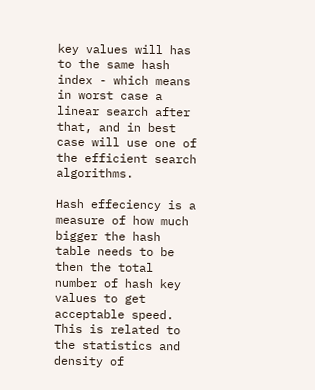key values will has to the same hash index - which means in worst case a linear search after that, and in best case will use one of the efficient search algorithms.

Hash effeciency is a measure of how much bigger the hash table needs to be then the total number of hash key values to get acceptable speed. This is related to the statistics and density of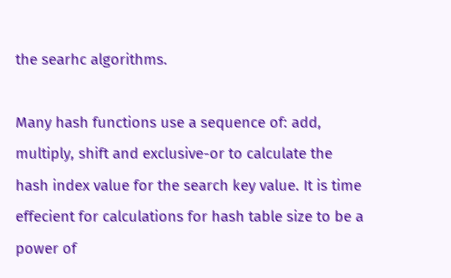the searhc algorithms.

Many hash functions use a sequence of: add, multiply, shift and exclusive-or to calculate the hash index value for the search key value. It is time effecient for calculations for hash table size to be a power of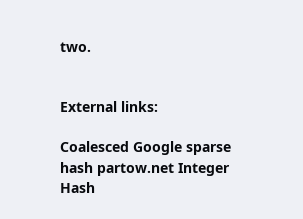two.


External links:

Coalesced Google sparse hash partow.net Integer Hash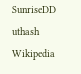SunriseDD uthash Wikipedia